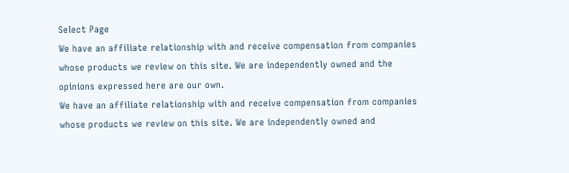Select Page
We have an affiliate relationship with and receive compensation from companies whose products we review on this site. We are independently owned and the opinions expressed here are our own.
We have an affiliate relationship with and receive compensation from companies whose products we review on this site. We are independently owned and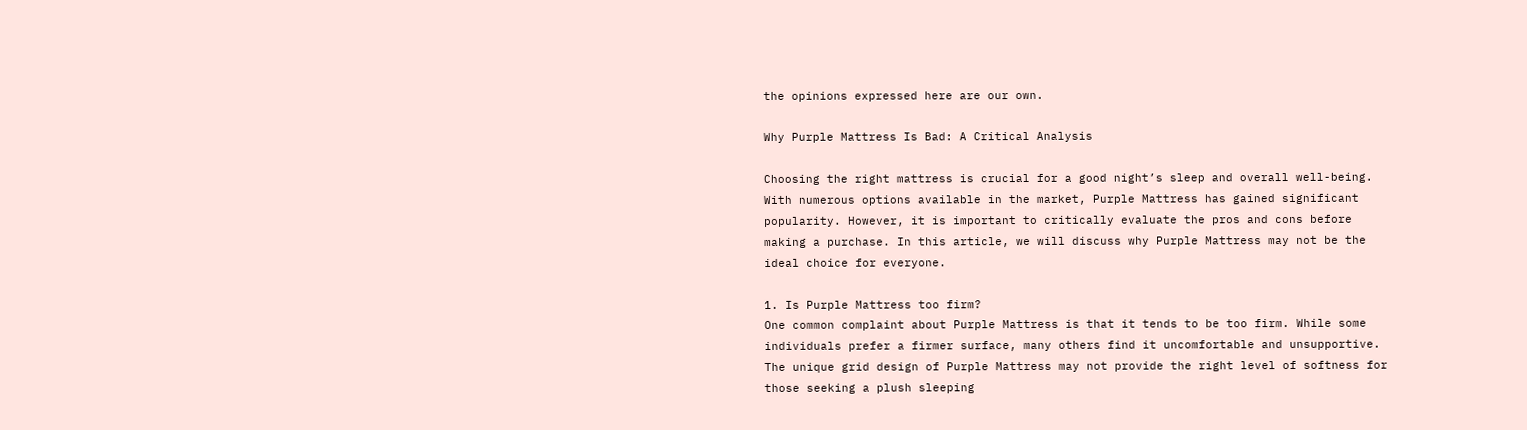the opinions expressed here are our own.

Why Purple Mattress Is Bad: A Critical Analysis

Choosing the right mattress is crucial for a good night’s sleep and overall well-being. With numerous options available in the market, Purple Mattress has gained significant popularity. However, it is important to critically evaluate the pros and cons before making a purchase. In this article, we will discuss why Purple Mattress may not be the ideal choice for everyone.

1. Is Purple Mattress too firm?
One common complaint about Purple Mattress is that it tends to be too firm. While some individuals prefer a firmer surface, many others find it uncomfortable and unsupportive. The unique grid design of Purple Mattress may not provide the right level of softness for those seeking a plush sleeping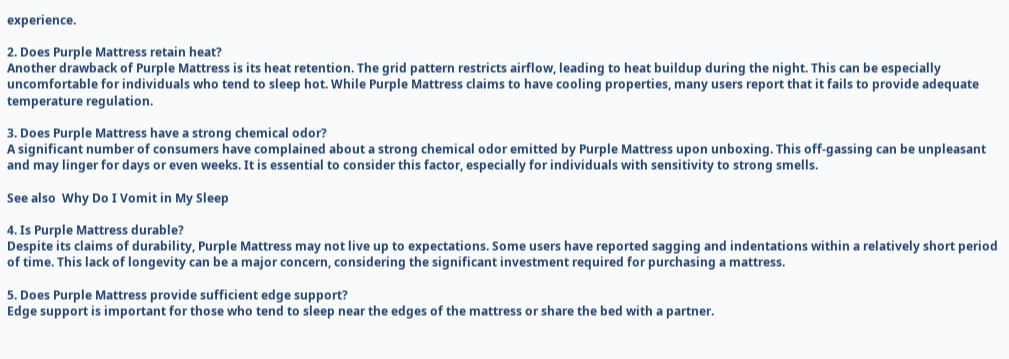experience.

2. Does Purple Mattress retain heat?
Another drawback of Purple Mattress is its heat retention. The grid pattern restricts airflow, leading to heat buildup during the night. This can be especially uncomfortable for individuals who tend to sleep hot. While Purple Mattress claims to have cooling properties, many users report that it fails to provide adequate temperature regulation.

3. Does Purple Mattress have a strong chemical odor?
A significant number of consumers have complained about a strong chemical odor emitted by Purple Mattress upon unboxing. This off-gassing can be unpleasant and may linger for days or even weeks. It is essential to consider this factor, especially for individuals with sensitivity to strong smells.

See also  Why Do I Vomit in My Sleep

4. Is Purple Mattress durable?
Despite its claims of durability, Purple Mattress may not live up to expectations. Some users have reported sagging and indentations within a relatively short period of time. This lack of longevity can be a major concern, considering the significant investment required for purchasing a mattress.

5. Does Purple Mattress provide sufficient edge support?
Edge support is important for those who tend to sleep near the edges of the mattress or share the bed with a partner.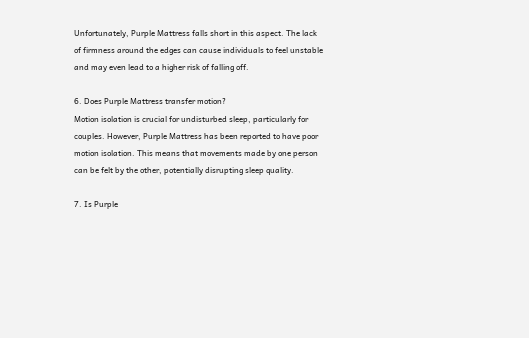Unfortunately, Purple Mattress falls short in this aspect. The lack of firmness around the edges can cause individuals to feel unstable and may even lead to a higher risk of falling off.

6. Does Purple Mattress transfer motion?
Motion isolation is crucial for undisturbed sleep, particularly for couples. However, Purple Mattress has been reported to have poor motion isolation. This means that movements made by one person can be felt by the other, potentially disrupting sleep quality.

7. Is Purple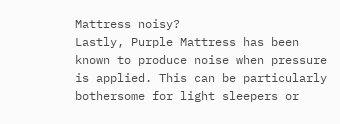Mattress noisy?
Lastly, Purple Mattress has been known to produce noise when pressure is applied. This can be particularly bothersome for light sleepers or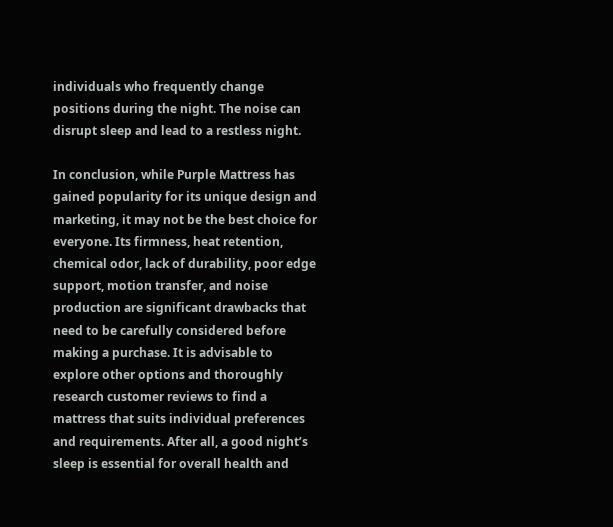individuals who frequently change positions during the night. The noise can disrupt sleep and lead to a restless night.

In conclusion, while Purple Mattress has gained popularity for its unique design and marketing, it may not be the best choice for everyone. Its firmness, heat retention, chemical odor, lack of durability, poor edge support, motion transfer, and noise production are significant drawbacks that need to be carefully considered before making a purchase. It is advisable to explore other options and thoroughly research customer reviews to find a mattress that suits individual preferences and requirements. After all, a good night’s sleep is essential for overall health and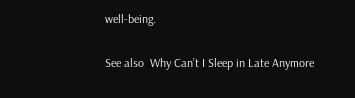well-being.

See also  Why Can’t I Sleep in Late Anymore